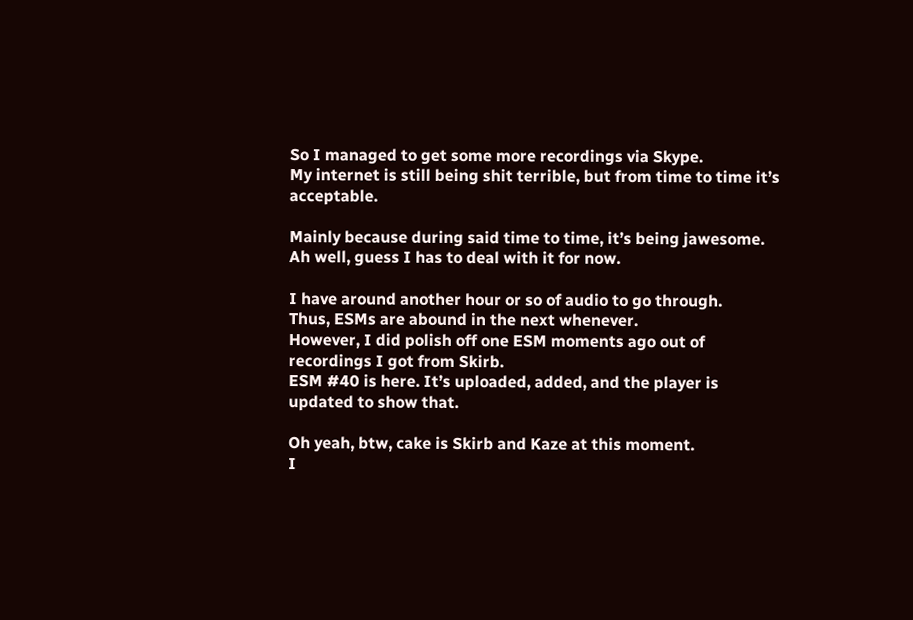So I managed to get some more recordings via Skype.
My internet is still being shit terrible, but from time to time it’s acceptable.

Mainly because during said time to time, it’s being jawesome.
Ah well, guess I has to deal with it for now.

I have around another hour or so of audio to go through.
Thus, ESMs are abound in the next whenever.
However, I did polish off one ESM moments ago out of recordings I got from Skirb.
ESM #40 is here. It’s uploaded, added, and the player is updated to show that.

Oh yeah, btw, cake is Skirb and Kaze at this moment.
I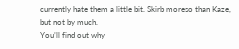currently hate them a little bit. Skirb moreso than Kaze, but not by much.
You’ll find out why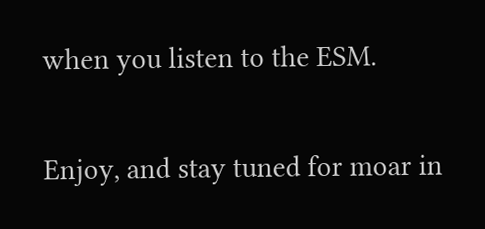when you listen to the ESM.

Enjoy, and stay tuned for moar in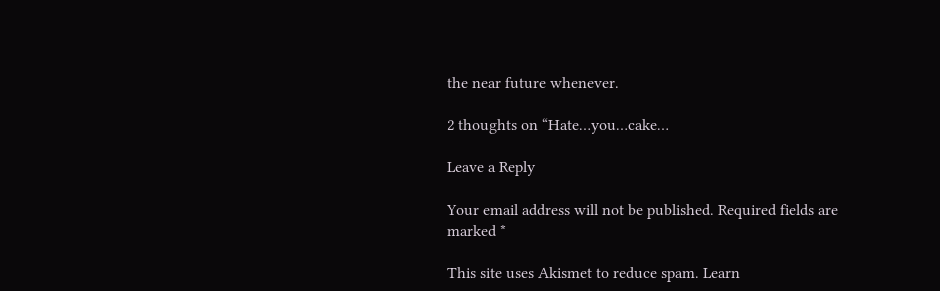the near future whenever.

2 thoughts on “Hate…you…cake…

Leave a Reply

Your email address will not be published. Required fields are marked *

This site uses Akismet to reduce spam. Learn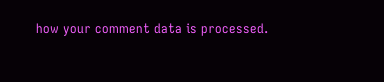how your comment data is processed.